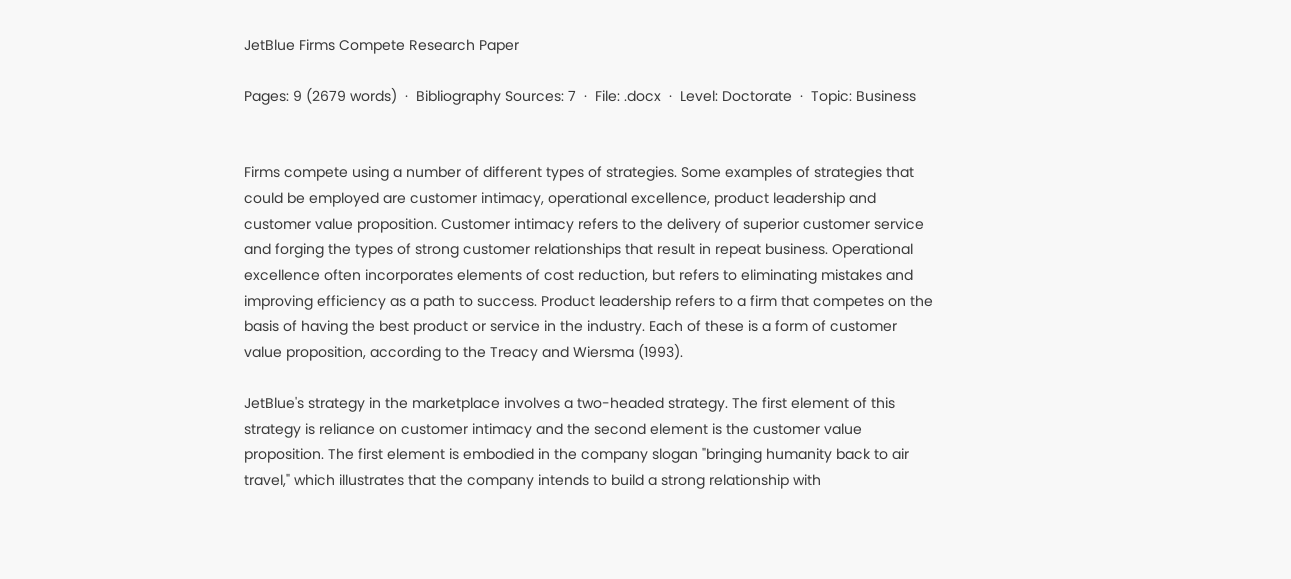JetBlue Firms Compete Research Paper

Pages: 9 (2679 words)  ·  Bibliography Sources: 7  ·  File: .docx  ·  Level: Doctorate  ·  Topic: Business


Firms compete using a number of different types of strategies. Some examples of strategies that could be employed are customer intimacy, operational excellence, product leadership and customer value proposition. Customer intimacy refers to the delivery of superior customer service and forging the types of strong customer relationships that result in repeat business. Operational excellence often incorporates elements of cost reduction, but refers to eliminating mistakes and improving efficiency as a path to success. Product leadership refers to a firm that competes on the basis of having the best product or service in the industry. Each of these is a form of customer value proposition, according to the Treacy and Wiersma (1993).

JetBlue's strategy in the marketplace involves a two-headed strategy. The first element of this strategy is reliance on customer intimacy and the second element is the customer value proposition. The first element is embodied in the company slogan "bringing humanity back to air travel," which illustrates that the company intends to build a strong relationship with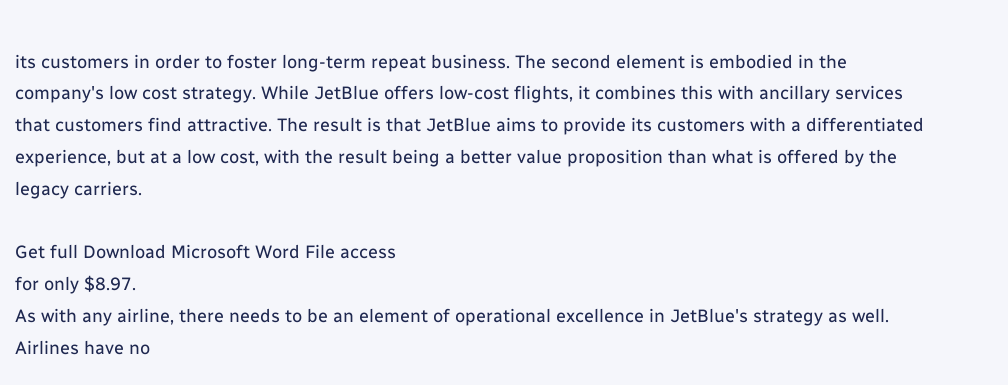its customers in order to foster long-term repeat business. The second element is embodied in the company's low cost strategy. While JetBlue offers low-cost flights, it combines this with ancillary services that customers find attractive. The result is that JetBlue aims to provide its customers with a differentiated experience, but at a low cost, with the result being a better value proposition than what is offered by the legacy carriers.

Get full Download Microsoft Word File access
for only $8.97.
As with any airline, there needs to be an element of operational excellence in JetBlue's strategy as well. Airlines have no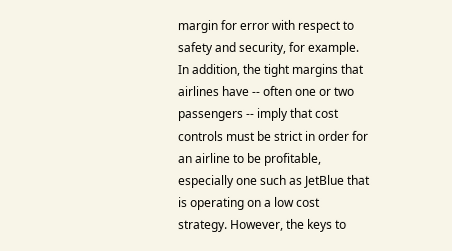margin for error with respect to safety and security, for example. In addition, the tight margins that airlines have -- often one or two passengers -- imply that cost controls must be strict in order for an airline to be profitable, especially one such as JetBlue that is operating on a low cost strategy. However, the keys to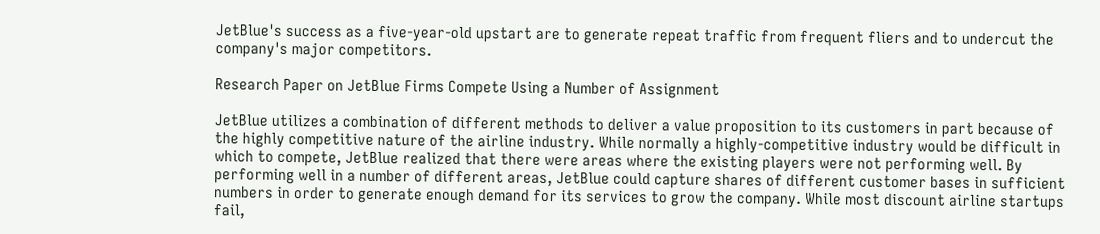JetBlue's success as a five-year-old upstart are to generate repeat traffic from frequent fliers and to undercut the company's major competitors.

Research Paper on JetBlue Firms Compete Using a Number of Assignment

JetBlue utilizes a combination of different methods to deliver a value proposition to its customers in part because of the highly competitive nature of the airline industry. While normally a highly-competitive industry would be difficult in which to compete, JetBlue realized that there were areas where the existing players were not performing well. By performing well in a number of different areas, JetBlue could capture shares of different customer bases in sufficient numbers in order to generate enough demand for its services to grow the company. While most discount airline startups fail,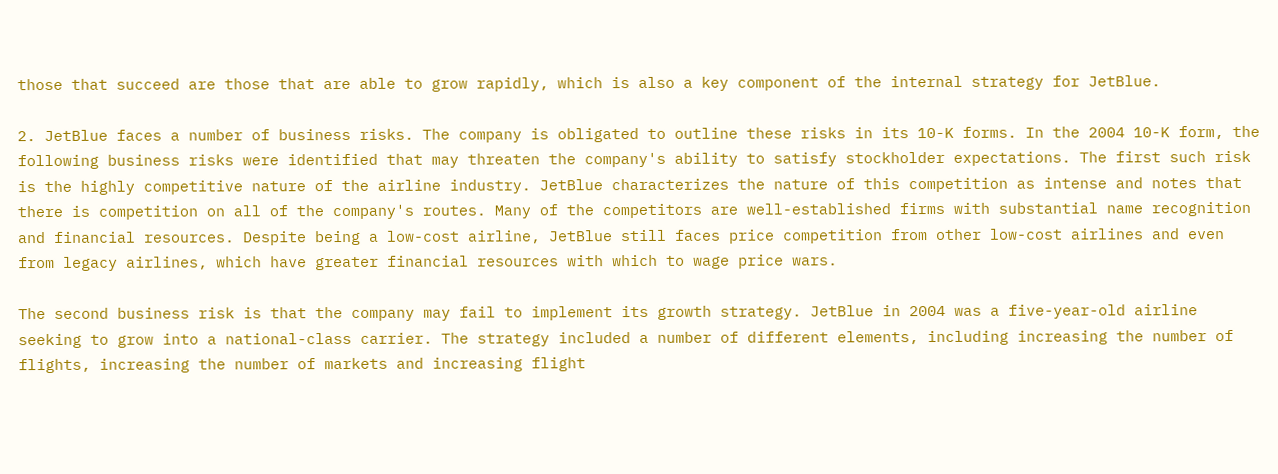those that succeed are those that are able to grow rapidly, which is also a key component of the internal strategy for JetBlue.

2. JetBlue faces a number of business risks. The company is obligated to outline these risks in its 10-K forms. In the 2004 10-K form, the following business risks were identified that may threaten the company's ability to satisfy stockholder expectations. The first such risk is the highly competitive nature of the airline industry. JetBlue characterizes the nature of this competition as intense and notes that there is competition on all of the company's routes. Many of the competitors are well-established firms with substantial name recognition and financial resources. Despite being a low-cost airline, JetBlue still faces price competition from other low-cost airlines and even from legacy airlines, which have greater financial resources with which to wage price wars.

The second business risk is that the company may fail to implement its growth strategy. JetBlue in 2004 was a five-year-old airline seeking to grow into a national-class carrier. The strategy included a number of different elements, including increasing the number of flights, increasing the number of markets and increasing flight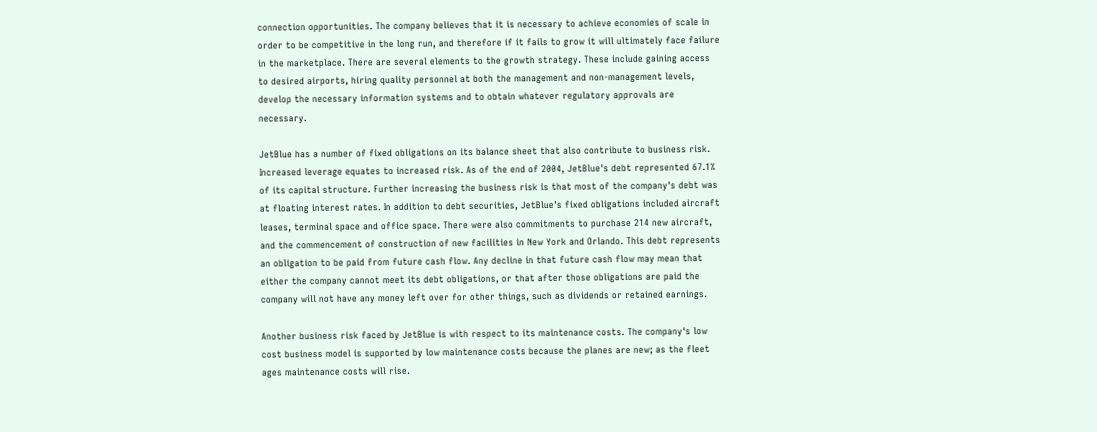connection opportunities. The company believes that it is necessary to achieve economies of scale in order to be competitive in the long run, and therefore if it fails to grow it will ultimately face failure in the marketplace. There are several elements to the growth strategy. These include gaining access to desired airports, hiring quality personnel at both the management and non-management levels, develop the necessary information systems and to obtain whatever regulatory approvals are necessary.

JetBlue has a number of fixed obligations on its balance sheet that also contribute to business risk. Increased leverage equates to increased risk. As of the end of 2004, JetBlue's debt represented 67.1% of its capital structure. Further increasing the business risk is that most of the company's debt was at floating interest rates. In addition to debt securities, JetBlue's fixed obligations included aircraft leases, terminal space and office space. There were also commitments to purchase 214 new aircraft, and the commencement of construction of new facilities in New York and Orlando. This debt represents an obligation to be paid from future cash flow. Any decline in that future cash flow may mean that either the company cannot meet its debt obligations, or that after those obligations are paid the company will not have any money left over for other things, such as dividends or retained earnings.

Another business risk faced by JetBlue is with respect to its maintenance costs. The company's low cost business model is supported by low maintenance costs because the planes are new; as the fleet ages maintenance costs will rise.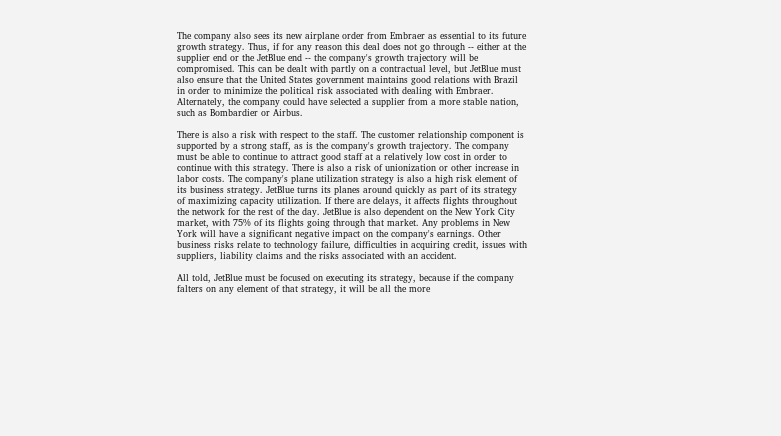The company also sees its new airplane order from Embraer as essential to its future growth strategy. Thus, if for any reason this deal does not go through -- either at the supplier end or the JetBlue end -- the company's growth trajectory will be compromised. This can be dealt with partly on a contractual level, but JetBlue must also ensure that the United States government maintains good relations with Brazil in order to minimize the political risk associated with dealing with Embraer. Alternately, the company could have selected a supplier from a more stable nation, such as Bombardier or Airbus.

There is also a risk with respect to the staff. The customer relationship component is supported by a strong staff, as is the company's growth trajectory. The company must be able to continue to attract good staff at a relatively low cost in order to continue with this strategy. There is also a risk of unionization or other increase in labor costs. The company's plane utilization strategy is also a high risk element of its business strategy. JetBlue turns its planes around quickly as part of its strategy of maximizing capacity utilization. If there are delays, it affects flights throughout the network for the rest of the day. JetBlue is also dependent on the New York City market, with 75% of its flights going through that market. Any problems in New York will have a significant negative impact on the company's earnings. Other business risks relate to technology failure, difficulties in acquiring credit, issues with suppliers, liability claims and the risks associated with an accident.

All told, JetBlue must be focused on executing its strategy, because if the company falters on any element of that strategy, it will be all the more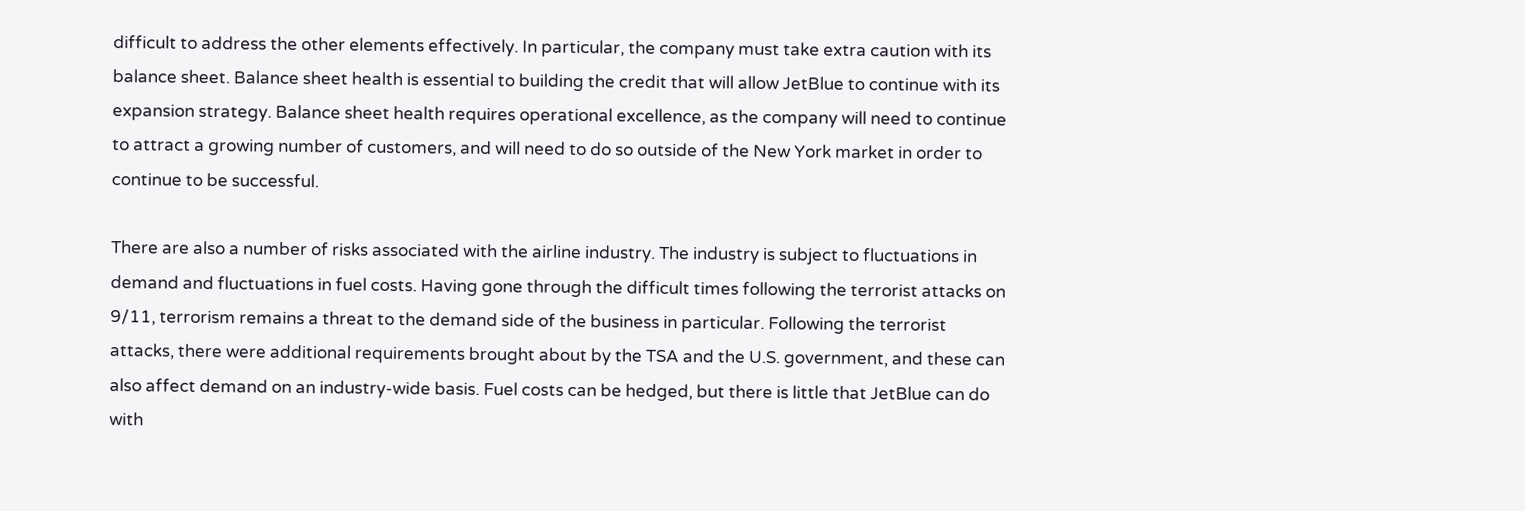difficult to address the other elements effectively. In particular, the company must take extra caution with its balance sheet. Balance sheet health is essential to building the credit that will allow JetBlue to continue with its expansion strategy. Balance sheet health requires operational excellence, as the company will need to continue to attract a growing number of customers, and will need to do so outside of the New York market in order to continue to be successful.

There are also a number of risks associated with the airline industry. The industry is subject to fluctuations in demand and fluctuations in fuel costs. Having gone through the difficult times following the terrorist attacks on 9/11, terrorism remains a threat to the demand side of the business in particular. Following the terrorist attacks, there were additional requirements brought about by the TSA and the U.S. government, and these can also affect demand on an industry-wide basis. Fuel costs can be hedged, but there is little that JetBlue can do with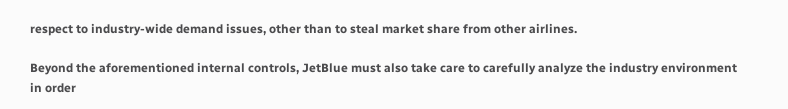respect to industry-wide demand issues, other than to steal market share from other airlines.

Beyond the aforementioned internal controls, JetBlue must also take care to carefully analyze the industry environment in order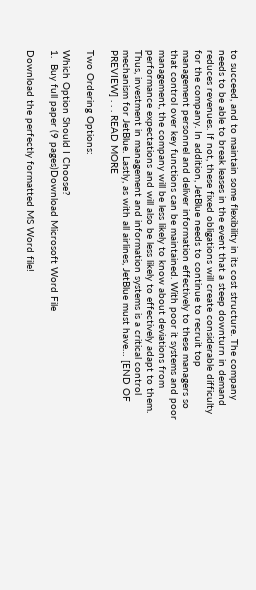to succeed, and to maintain some flexibility in its cost structure. The company needs to be able to break leases in the event that a steep downturn in demand reduces revenues. If not, these fixed obligations will create considerable difficulty for the company. In addition, JetBlue needs to continue to recruit top management personnel and deliver information effectively to these managers so that control over key functions can be maintained. With poor it systems and poor management, the company will be less likely to know about deviations from performance expectations and will also be less likely to effectively adapt to them. Thus, investment in management and information systems is a critical control mechanism for JetBlue. Lastly, as with all airlines, JetBlue must have… [END OF PREVIEW] . . . READ MORE

Two Ordering Options:

Which Option Should I Choose?
1.  Buy full paper (9 pages)Download Microsoft Word File

Download the perfectly formatted MS Word file!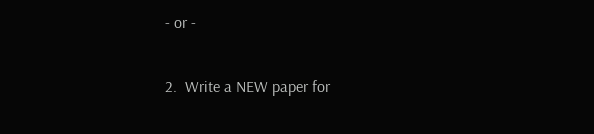- or -

2.  Write a NEW paper for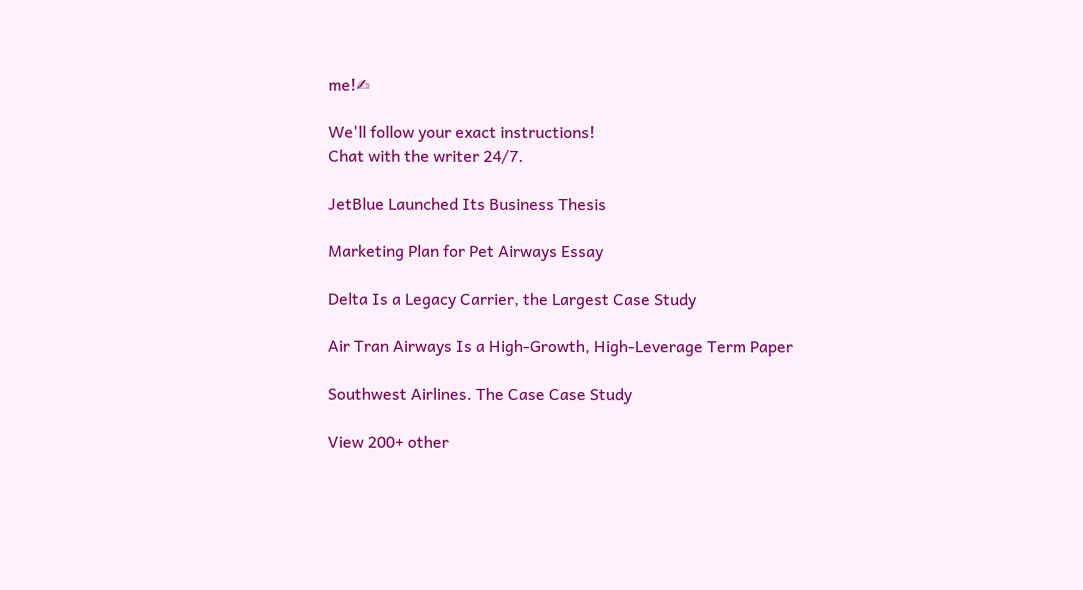me!✍

We'll follow your exact instructions!
Chat with the writer 24/7.

JetBlue Launched Its Business Thesis

Marketing Plan for Pet Airways Essay

Delta Is a Legacy Carrier, the Largest Case Study

Air Tran Airways Is a High-Growth, High-Leverage Term Paper

Southwest Airlines. The Case Case Study

View 200+ other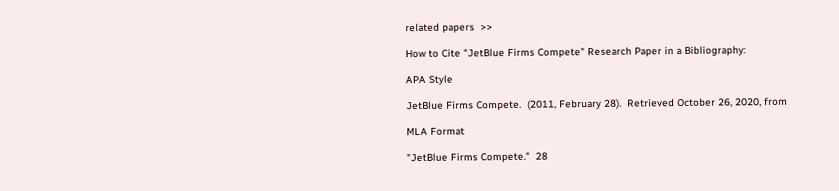related papers  >>

How to Cite "JetBlue Firms Compete" Research Paper in a Bibliography:

APA Style

JetBlue Firms Compete.  (2011, February 28).  Retrieved October 26, 2020, from

MLA Format

"JetBlue Firms Compete."  28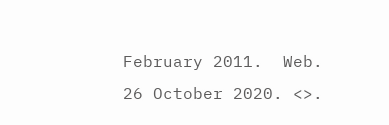February 2011.  Web.  26 October 2020. <>.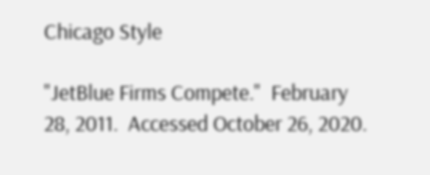Chicago Style

"JetBlue Firms Compete."  February 28, 2011.  Accessed October 26, 2020.